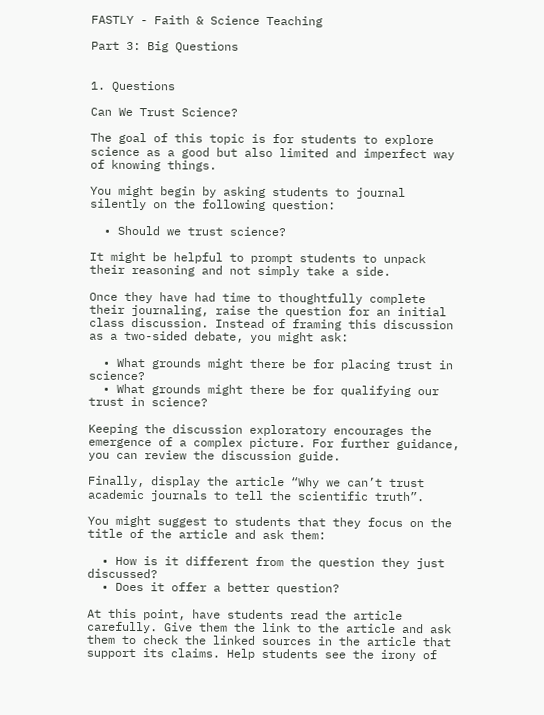FASTLY - Faith & Science Teaching

Part 3: Big Questions


1. Questions

Can We Trust Science?

The goal of this topic is for students to explore science as a good but also limited and imperfect way of knowing things.

You might begin by asking students to journal silently on the following question:

  • Should we trust science?

It might be helpful to prompt students to unpack their reasoning and not simply take a side.

Once they have had time to thoughtfully complete their journaling, raise the question for an initial class discussion. Instead of framing this discussion as a two-sided debate, you might ask:

  • What grounds might there be for placing trust in science?
  • What grounds might there be for qualifying our trust in science?

Keeping the discussion exploratory encourages the emergence of a complex picture. For further guidance, you can review the discussion guide.

Finally, display the article “Why we can’t trust academic journals to tell the scientific truth”.

You might suggest to students that they focus on the title of the article and ask them:

  • How is it different from the question they just discussed?
  • Does it offer a better question?

At this point, have students read the article carefully. Give them the link to the article and ask them to check the linked sources in the article that support its claims. Help students see the irony of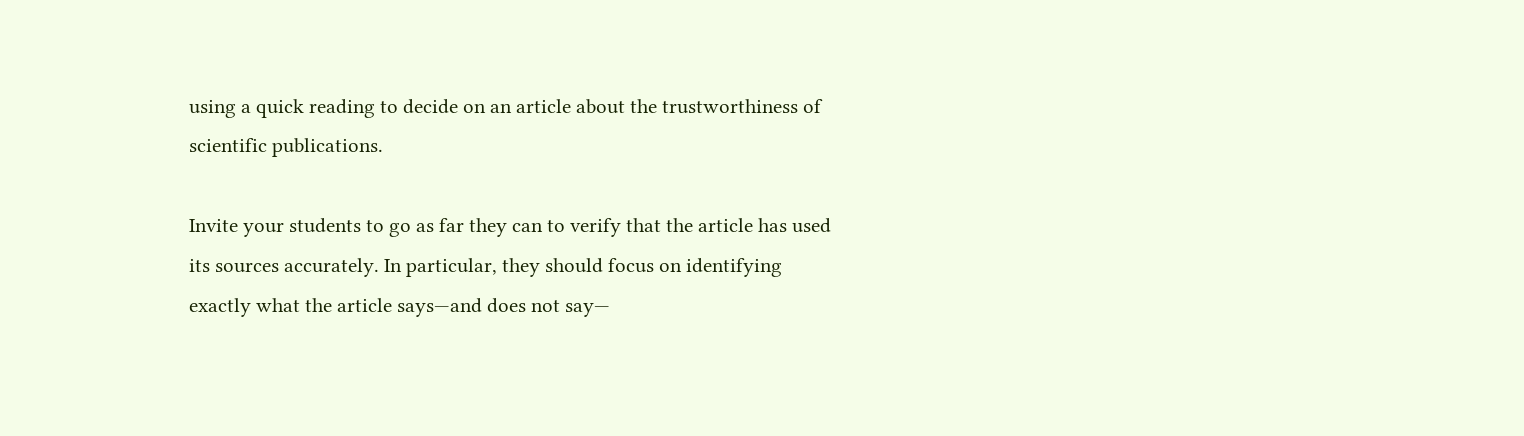using a quick reading to decide on an article about the trustworthiness of scientific publications.

Invite your students to go as far they can to verify that the article has used its sources accurately. In particular, they should focus on identifying exactly what the article says—and does not say—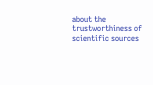about the trustworthiness of scientific sources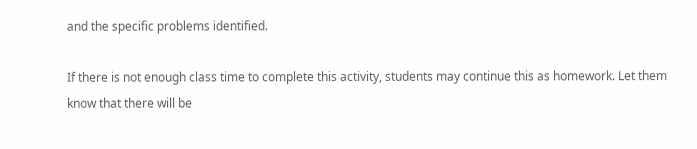and the specific problems identified.

If there is not enough class time to complete this activity, students may continue this as homework. Let them know that there will be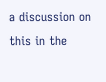a discussion on this in the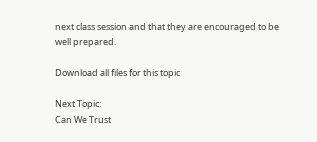next class session and that they are encouraged to be well prepared.

Download all files for this topic

Next Topic:
Can We Trust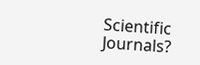Scientific Journals?